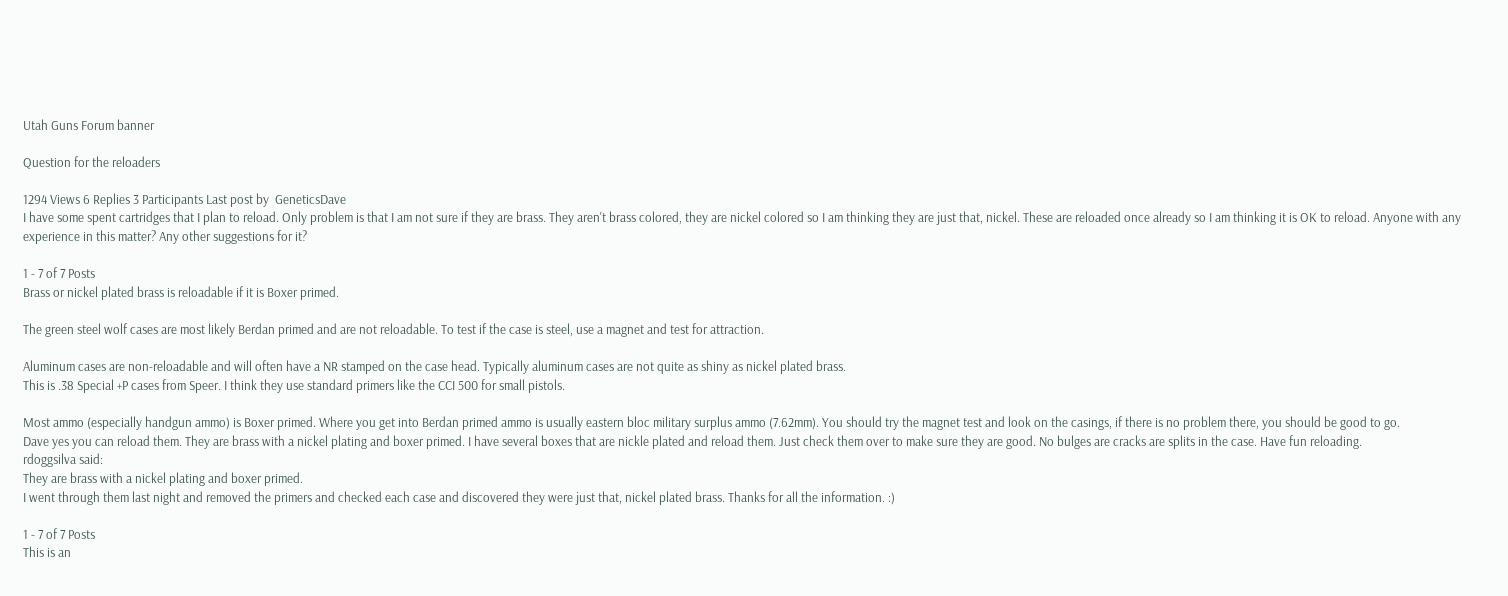Utah Guns Forum banner

Question for the reloaders

1294 Views 6 Replies 3 Participants Last post by  GeneticsDave
I have some spent cartridges that I plan to reload. Only problem is that I am not sure if they are brass. They aren't brass colored, they are nickel colored so I am thinking they are just that, nickel. These are reloaded once already so I am thinking it is OK to reload. Anyone with any experience in this matter? Any other suggestions for it?

1 - 7 of 7 Posts
Brass or nickel plated brass is reloadable if it is Boxer primed.

The green steel wolf cases are most likely Berdan primed and are not reloadable. To test if the case is steel, use a magnet and test for attraction.

Aluminum cases are non-reloadable and will often have a NR stamped on the case head. Typically aluminum cases are not quite as shiny as nickel plated brass.
This is .38 Special +P cases from Speer. I think they use standard primers like the CCI 500 for small pistols.

Most ammo (especially handgun ammo) is Boxer primed. Where you get into Berdan primed ammo is usually eastern bloc military surplus ammo (7.62mm). You should try the magnet test and look on the casings, if there is no problem there, you should be good to go.
Dave yes you can reload them. They are brass with a nickel plating and boxer primed. I have several boxes that are nickle plated and reload them. Just check them over to make sure they are good. No bulges are cracks are splits in the case. Have fun reloading.
rdoggsilva said:
They are brass with a nickel plating and boxer primed.
I went through them last night and removed the primers and checked each case and discovered they were just that, nickel plated brass. Thanks for all the information. :)

1 - 7 of 7 Posts
This is an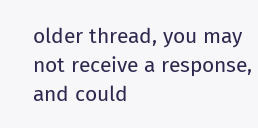older thread, you may not receive a response, and could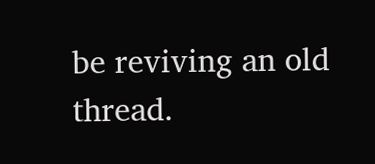be reviving an old thread.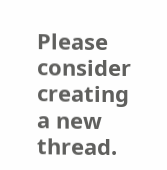Please consider creating a new thread.